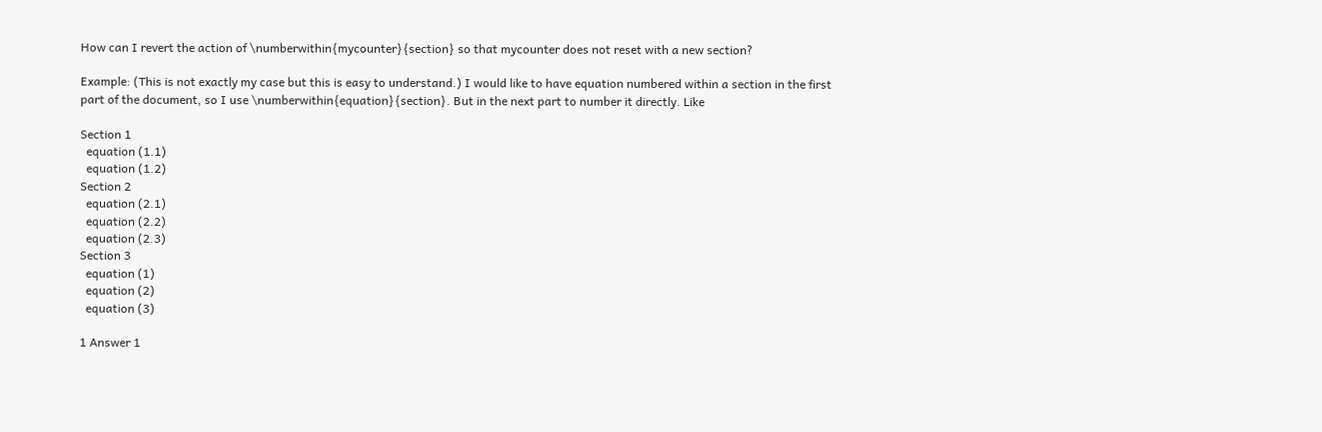How can I revert the action of \numberwithin{mycounter}{section} so that mycounter does not reset with a new section?

Example: (This is not exactly my case but this is easy to understand.) I would like to have equation numbered within a section in the first part of the document, so I use \numberwithin{equation}{section}. But in the next part to number it directly. Like

Section 1
  equation (1.1)
  equation (1.2)
Section 2
  equation (2.1)
  equation (2.2)
  equation (2.3)
Section 3
  equation (1)
  equation (2)
  equation (3)

1 Answer 1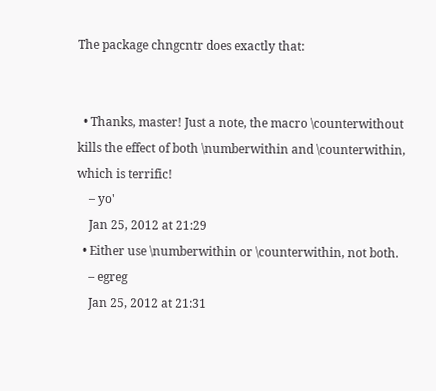The package chngcntr does exactly that:


  • Thanks, master! Just a note, the macro \counterwithout kills the effect of both \numberwithin and \counterwithin, which is terrific!
    – yo'
    Jan 25, 2012 at 21:29
  • Either use \numberwithin or \counterwithin, not both.
    – egreg
    Jan 25, 2012 at 21:31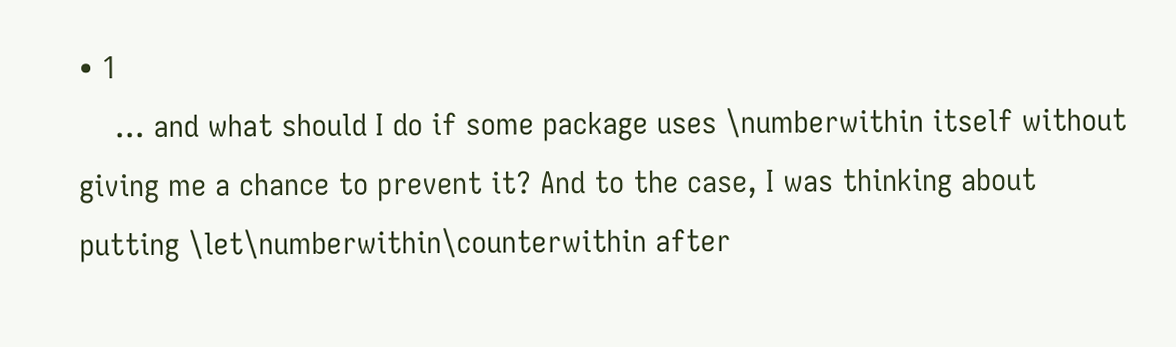• 1
    ... and what should I do if some package uses \numberwithin itself without giving me a chance to prevent it? And to the case, I was thinking about putting \let\numberwithin\counterwithin after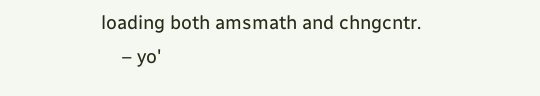loading both amsmath and chngcntr.
    – yo'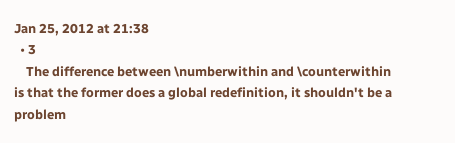Jan 25, 2012 at 21:38
  • 3
    The difference between \numberwithin and \counterwithin is that the former does a global redefinition, it shouldn't be a problem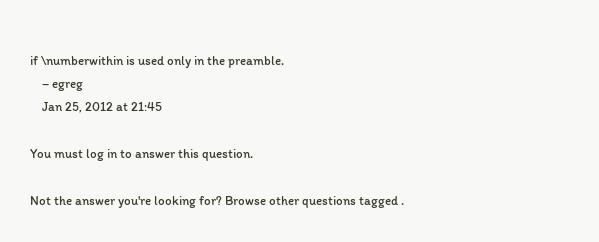if \numberwithin is used only in the preamble.
    – egreg
    Jan 25, 2012 at 21:45

You must log in to answer this question.

Not the answer you're looking for? Browse other questions tagged .